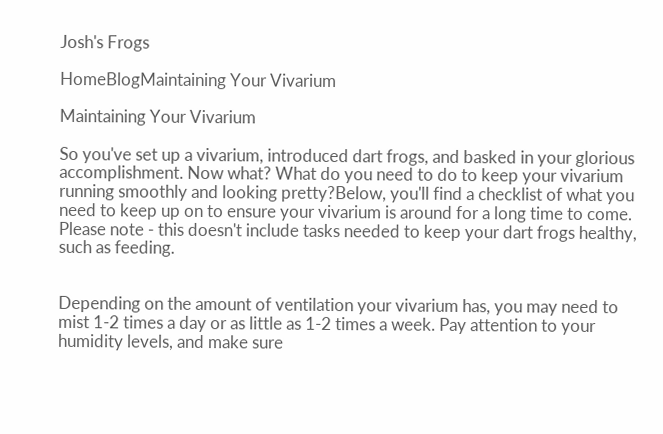Josh's Frogs

HomeBlogMaintaining Your Vivarium

Maintaining Your Vivarium

So you've set up a vivarium, introduced dart frogs, and basked in your glorious accomplishment. Now what? What do you need to do to keep your vivarium running smoothly and looking pretty?Below, you'll find a checklist of what you need to keep up on to ensure your vivarium is around for a long time to come. Please note - this doesn't include tasks needed to keep your dart frogs healthy, such as feeding.


Depending on the amount of ventilation your vivarium has, you may need to mist 1-2 times a day or as little as 1-2 times a week. Pay attention to your humidity levels, and make sure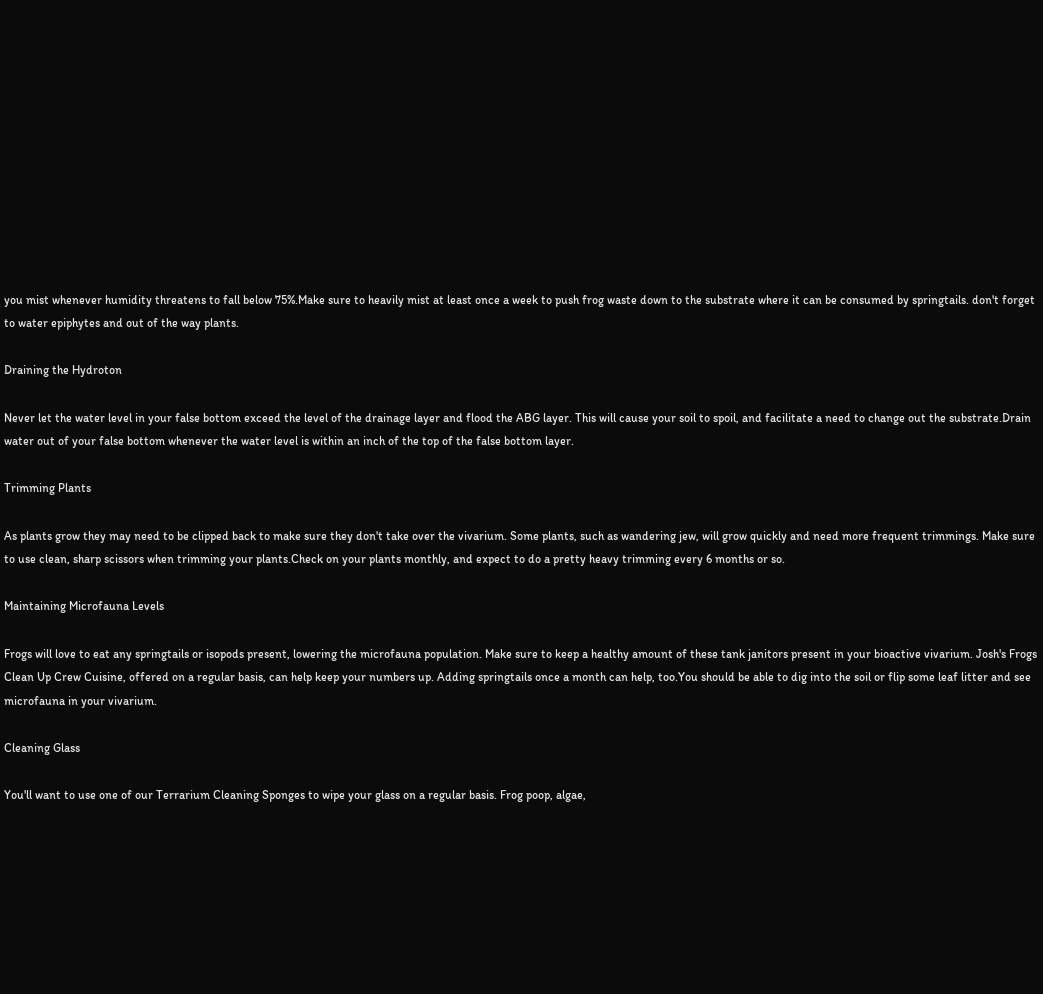you mist whenever humidity threatens to fall below 75%.Make sure to heavily mist at least once a week to push frog waste down to the substrate where it can be consumed by springtails. don't forget to water epiphytes and out of the way plants.

Draining the Hydroton

Never let the water level in your false bottom exceed the level of the drainage layer and flood the ABG layer. This will cause your soil to spoil, and facilitate a need to change out the substrate.Drain water out of your false bottom whenever the water level is within an inch of the top of the false bottom layer.

Trimming Plants

As plants grow they may need to be clipped back to make sure they don't take over the vivarium. Some plants, such as wandering jew, will grow quickly and need more frequent trimmings. Make sure to use clean, sharp scissors when trimming your plants.Check on your plants monthly, and expect to do a pretty heavy trimming every 6 months or so.

Maintaining Microfauna Levels

Frogs will love to eat any springtails or isopods present, lowering the microfauna population. Make sure to keep a healthy amount of these tank janitors present in your bioactive vivarium. Josh's Frogs Clean Up Crew Cuisine, offered on a regular basis, can help keep your numbers up. Adding springtails once a month can help, too.You should be able to dig into the soil or flip some leaf litter and see microfauna in your vivarium.

Cleaning Glass

You'll want to use one of our Terrarium Cleaning Sponges to wipe your glass on a regular basis. Frog poop, algae,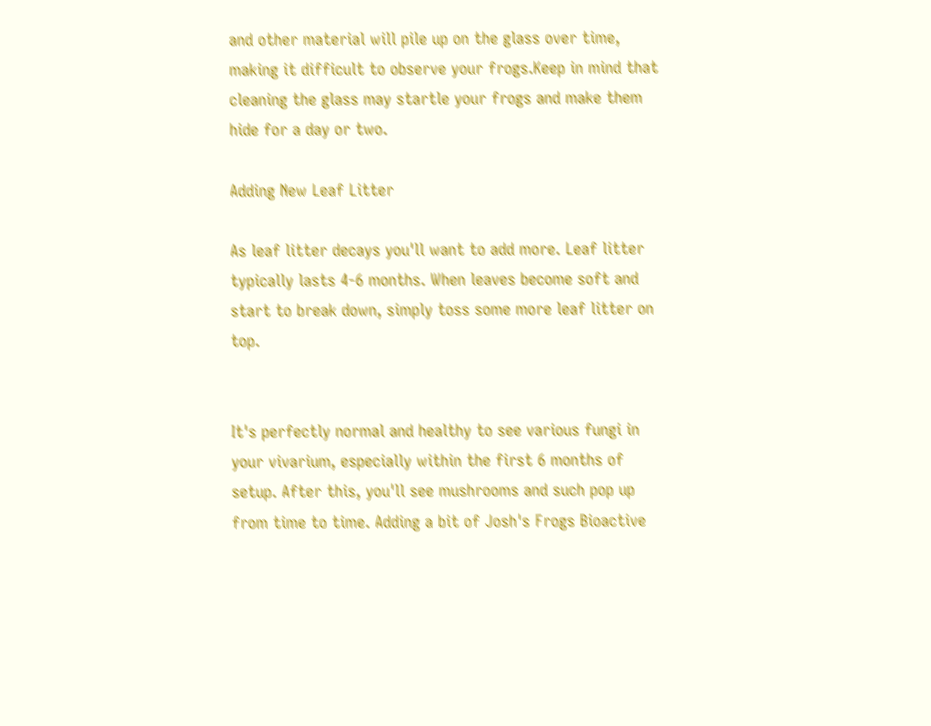and other material will pile up on the glass over time, making it difficult to observe your frogs.Keep in mind that cleaning the glass may startle your frogs and make them hide for a day or two.

Adding New Leaf Litter

As leaf litter decays you'll want to add more. Leaf litter typically lasts 4-6 months. When leaves become soft and start to break down, simply toss some more leaf litter on top.


It's perfectly normal and healthy to see various fungi in your vivarium, especially within the first 6 months of setup. After this, you'll see mushrooms and such pop up from time to time. Adding a bit of Josh's Frogs Bioactive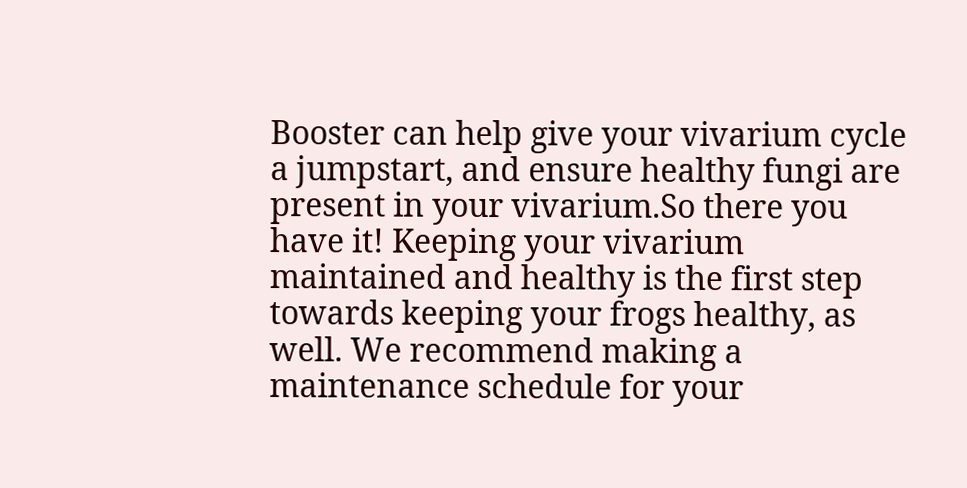Booster can help give your vivarium cycle a jumpstart, and ensure healthy fungi are present in your vivarium.So there you have it! Keeping your vivarium maintained and healthy is the first step towards keeping your frogs healthy, as well. We recommend making a maintenance schedule for your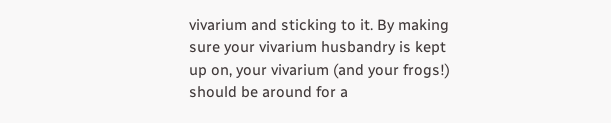vivarium and sticking to it. By making sure your vivarium husbandry is kept up on, your vivarium (and your frogs!) should be around for a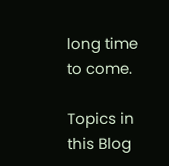long time to come.

Topics in this Blog